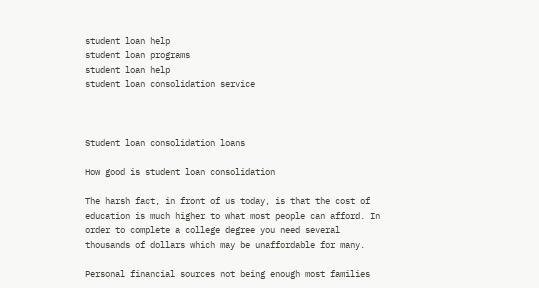student loan help
student loan programs
student loan help
student loan consolidation service



Student loan consolidation loans

How good is student loan consolidation

The harsh fact, in front of us today, is that the cost of education is much higher to what most people can afford. In order to complete a college degree you need several thousands of dollars which may be unaffordable for many.

Personal financial sources not being enough most families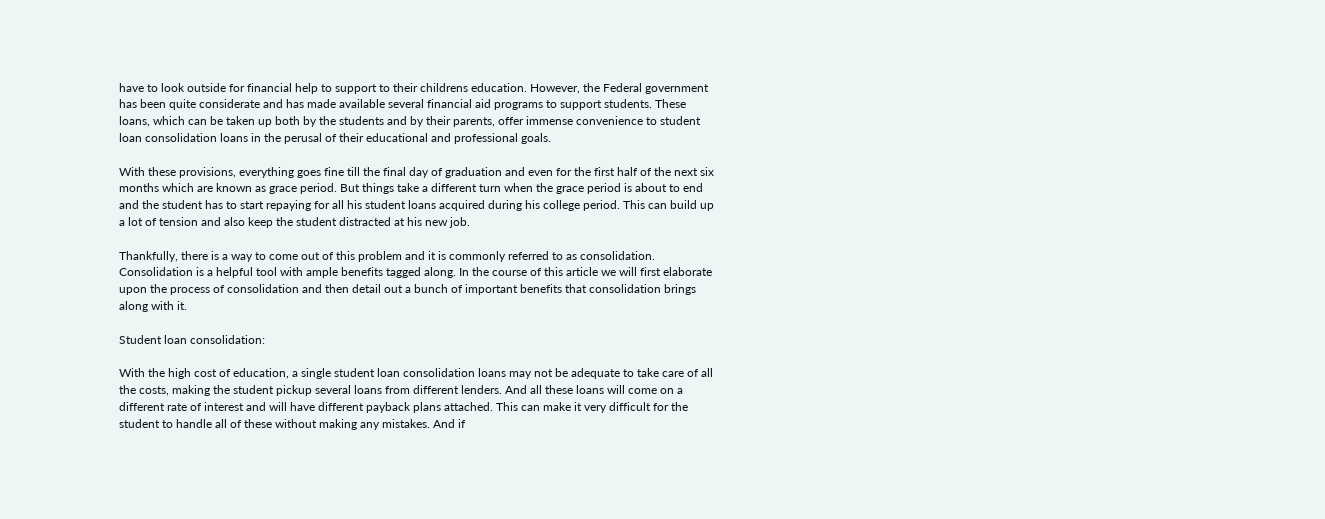have to look outside for financial help to support to their childrens education. However, the Federal government has been quite considerate and has made available several financial aid programs to support students. These loans, which can be taken up both by the students and by their parents, offer immense convenience to student loan consolidation loans in the perusal of their educational and professional goals.

With these provisions, everything goes fine till the final day of graduation and even for the first half of the next six months which are known as grace period. But things take a different turn when the grace period is about to end and the student has to start repaying for all his student loans acquired during his college period. This can build up a lot of tension and also keep the student distracted at his new job.

Thankfully, there is a way to come out of this problem and it is commonly referred to as consolidation. Consolidation is a helpful tool with ample benefits tagged along. In the course of this article we will first elaborate upon the process of consolidation and then detail out a bunch of important benefits that consolidation brings along with it.

Student loan consolidation:

With the high cost of education, a single student loan consolidation loans may not be adequate to take care of all the costs, making the student pickup several loans from different lenders. And all these loans will come on a different rate of interest and will have different payback plans attached. This can make it very difficult for the student to handle all of these without making any mistakes. And if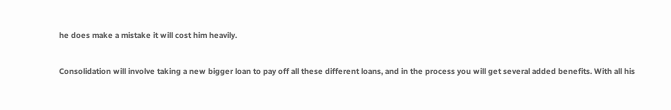he does make a mistake it will cost him heavily.

Consolidation will involve taking a new bigger loan to pay off all these different loans, and in the process you will get several added benefits. With all his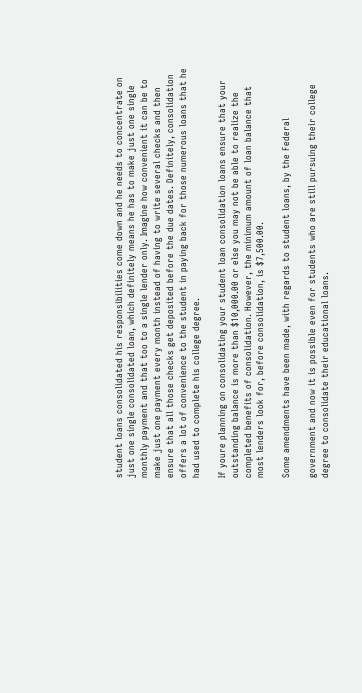student loans consolidated his responsibilities come down and he needs to concentrate on just one single consolidated loan, which definitely means he has to make just one single monthly payment and that too to a single lender only. Imagine how convenient it can be to make just one payment every month instead of having to write several checks and then ensure that all those checks get deposited before the due dates. Definitely, consolidation offers a lot of convenience to the student in paying back for those numerous loans that he had used to complete his college degree.

If youre planning on consolidating your student loan consolidation loans ensure that your outstanding balance is more than $10,000.00 or else you may not be able to realize the completed benefits of consolidation. However, the minimum amount of loan balance that most lenders look for, before consolidation, is $7,500.00.

Some amendments have been made, with regards to student loans, by the Federal

government and now it is possible even for students who are still pursuing their college degree to consolidate their educational loans.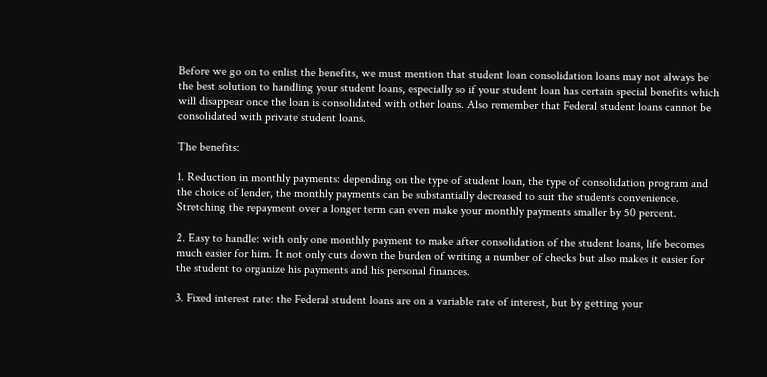Before we go on to enlist the benefits, we must mention that student loan consolidation loans may not always be the best solution to handling your student loans, especially so if your student loan has certain special benefits which will disappear once the loan is consolidated with other loans. Also remember that Federal student loans cannot be consolidated with private student loans.

The benefits:

1. Reduction in monthly payments: depending on the type of student loan, the type of consolidation program and the choice of lender, the monthly payments can be substantially decreased to suit the students convenience. Stretching the repayment over a longer term can even make your monthly payments smaller by 50 percent.

2. Easy to handle: with only one monthly payment to make after consolidation of the student loans, life becomes much easier for him. It not only cuts down the burden of writing a number of checks but also makes it easier for the student to organize his payments and his personal finances.

3. Fixed interest rate: the Federal student loans are on a variable rate of interest, but by getting your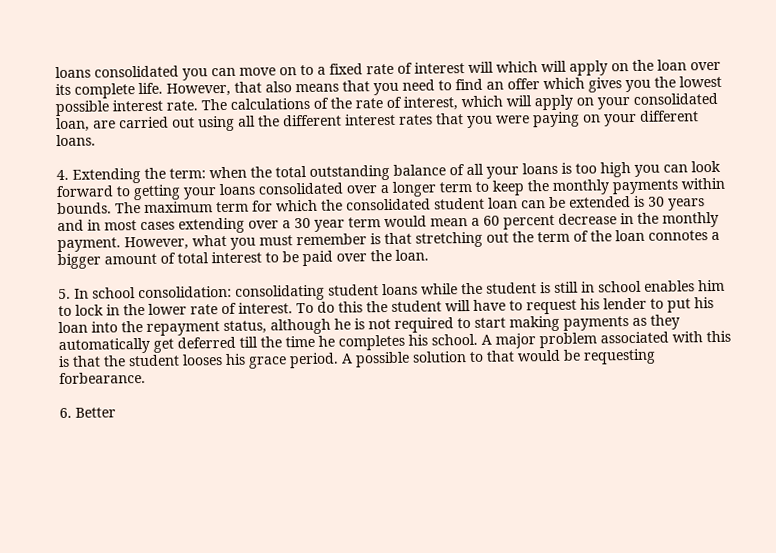loans consolidated you can move on to a fixed rate of interest will which will apply on the loan over its complete life. However, that also means that you need to find an offer which gives you the lowest possible interest rate. The calculations of the rate of interest, which will apply on your consolidated loan, are carried out using all the different interest rates that you were paying on your different loans.

4. Extending the term: when the total outstanding balance of all your loans is too high you can look forward to getting your loans consolidated over a longer term to keep the monthly payments within bounds. The maximum term for which the consolidated student loan can be extended is 30 years and in most cases extending over a 30 year term would mean a 60 percent decrease in the monthly payment. However, what you must remember is that stretching out the term of the loan connotes a bigger amount of total interest to be paid over the loan.

5. In school consolidation: consolidating student loans while the student is still in school enables him to lock in the lower rate of interest. To do this the student will have to request his lender to put his loan into the repayment status, although he is not required to start making payments as they automatically get deferred till the time he completes his school. A major problem associated with this is that the student looses his grace period. A possible solution to that would be requesting forbearance.

6. Better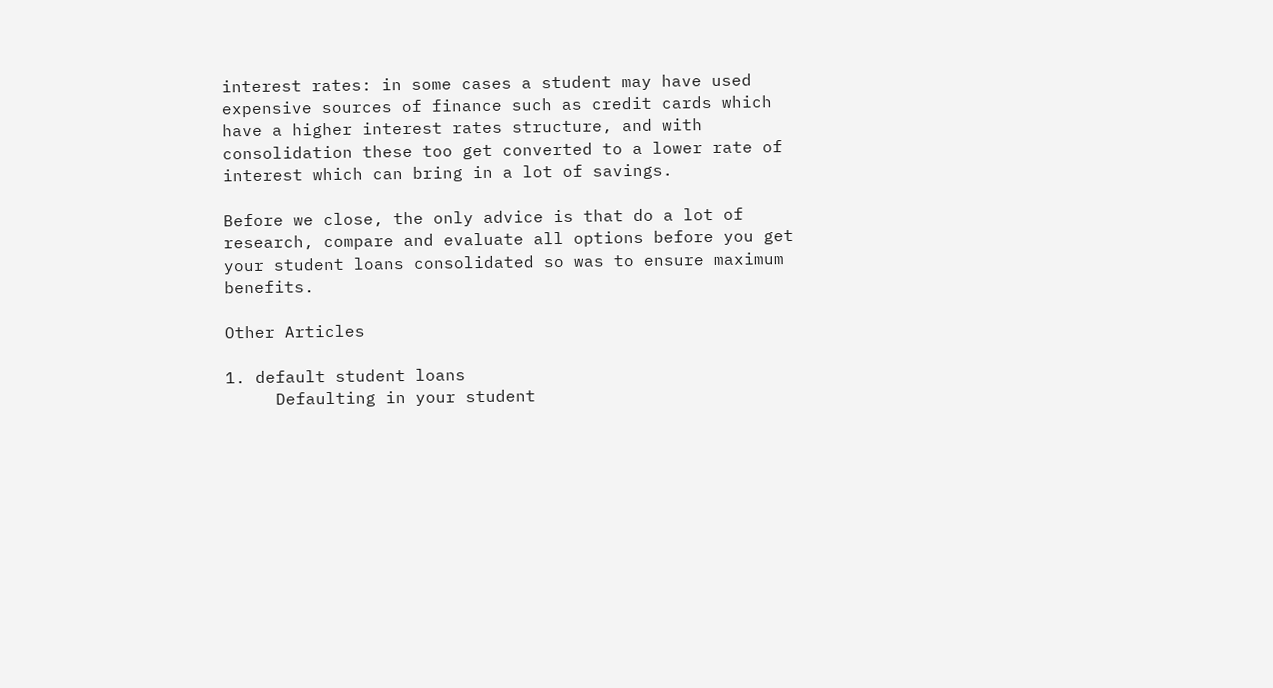interest rates: in some cases a student may have used expensive sources of finance such as credit cards which have a higher interest rates structure, and with consolidation these too get converted to a lower rate of interest which can bring in a lot of savings.

Before we close, the only advice is that do a lot of research, compare and evaluate all options before you get your student loans consolidated so was to ensure maximum benefits.

Other Articles

1. default student loans
     Defaulting in your student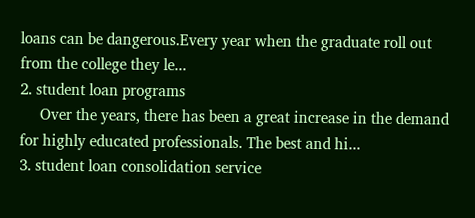loans can be dangerous.Every year when the graduate roll out from the college they le...
2. student loan programs
     Over the years, there has been a great increase in the demand for highly educated professionals. The best and hi...
3. student loan consolidation service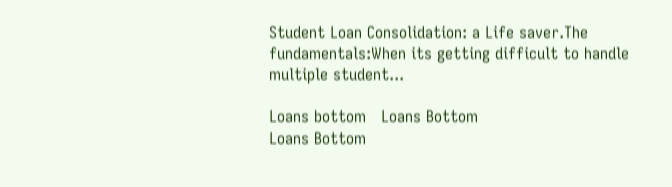Student Loan Consolidation: a Life saver.The fundamentals:When its getting difficult to handle multiple student...

Loans bottom   Loans Bottom
Loans Bottom